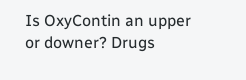Is OxyContin an upper or downer? Drugs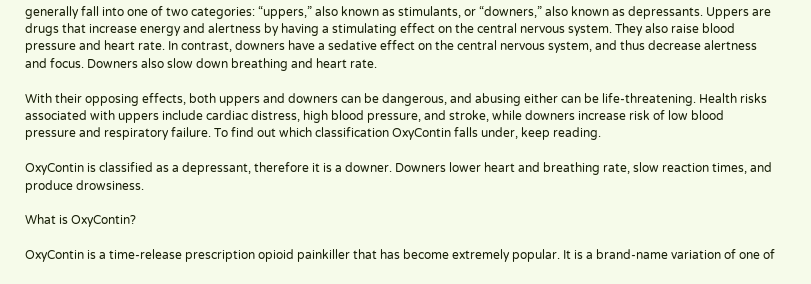generally fall into one of two categories: “uppers,” also known as stimulants, or “downers,” also known as depressants. Uppers are drugs that increase energy and alertness by having a stimulating effect on the central nervous system. They also raise blood pressure and heart rate. In contrast, downers have a sedative effect on the central nervous system, and thus decrease alertness and focus. Downers also slow down breathing and heart rate.

With their opposing effects, both uppers and downers can be dangerous, and abusing either can be life-threatening. Health risks associated with uppers include cardiac distress, high blood pressure, and stroke, while downers increase risk of low blood pressure and respiratory failure. To find out which classification OxyContin falls under, keep reading.

OxyContin is classified as a depressant, therefore it is a downer. Downers lower heart and breathing rate, slow reaction times, and produce drowsiness.

What is OxyContin?

OxyContin is a time-release prescription opioid painkiller that has become extremely popular. It is a brand-name variation of one of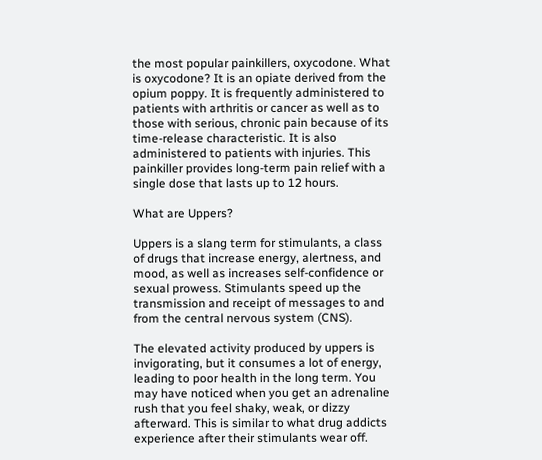the most popular painkillers, oxycodone. What is oxycodone? It is an opiate derived from the opium poppy. It is frequently administered to patients with arthritis or cancer as well as to those with serious, chronic pain because of its time-release characteristic. It is also administered to patients with injuries. This painkiller provides long-term pain relief with a single dose that lasts up to 12 hours.

What are Uppers?

Uppers is a slang term for stimulants, a class of drugs that increase energy, alertness, and mood, as well as increases self-confidence or sexual prowess. Stimulants speed up the transmission and receipt of messages to and from the central nervous system (CNS).

The elevated activity produced by uppers is invigorating, but it consumes a lot of energy, leading to poor health in the long term. You may have noticed when you get an adrenaline rush that you feel shaky, weak, or dizzy afterward. This is similar to what drug addicts experience after their stimulants wear off.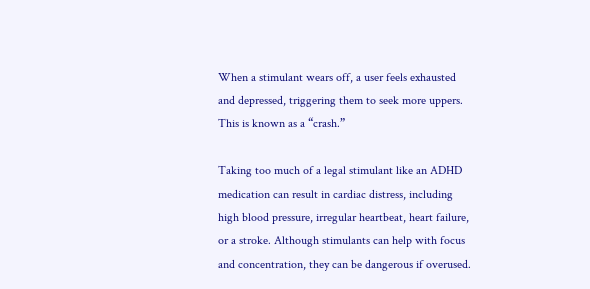When a stimulant wears off, a user feels exhausted and depressed, triggering them to seek more uppers. This is known as a “crash.”

Taking too much of a legal stimulant like an ADHD medication can result in cardiac distress, including high blood pressure, irregular heartbeat, heart failure, or a stroke. Although stimulants can help with focus and concentration, they can be dangerous if overused.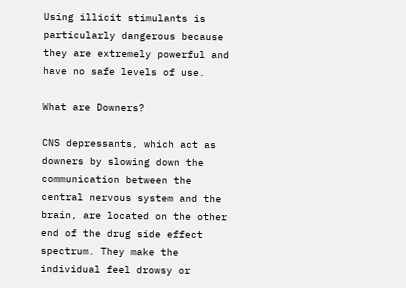Using illicit stimulants is particularly dangerous because they are extremely powerful and have no safe levels of use.

What are Downers?

CNS depressants, which act as downers by slowing down the communication between the central nervous system and the brain, are located on the other end of the drug side effect spectrum. They make the individual feel drowsy or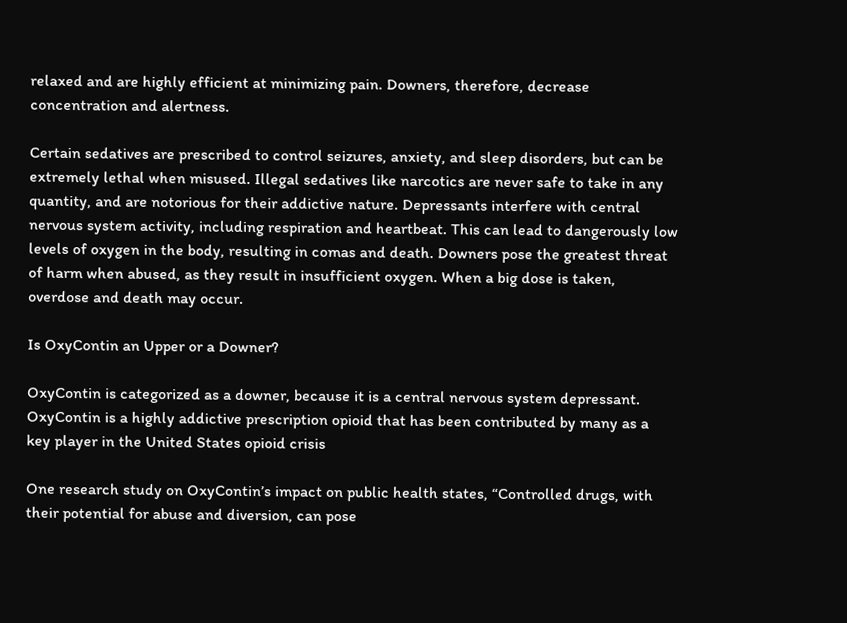relaxed and are highly efficient at minimizing pain. Downers, therefore, decrease concentration and alertness.

Certain sedatives are prescribed to control seizures, anxiety, and sleep disorders, but can be extremely lethal when misused. Illegal sedatives like narcotics are never safe to take in any quantity, and are notorious for their addictive nature. Depressants interfere with central nervous system activity, including respiration and heartbeat. This can lead to dangerously low levels of oxygen in the body, resulting in comas and death. Downers pose the greatest threat of harm when abused, as they result in insufficient oxygen. When a big dose is taken, overdose and death may occur.

Is OxyContin an Upper or a Downer?

OxyContin is categorized as a downer, because it is a central nervous system depressant. OxyContin is a highly addictive prescription opioid that has been contributed by many as a key player in the United States opioid crisis

One research study on OxyContin’s impact on public health states, “Controlled drugs, with their potential for abuse and diversion, can pose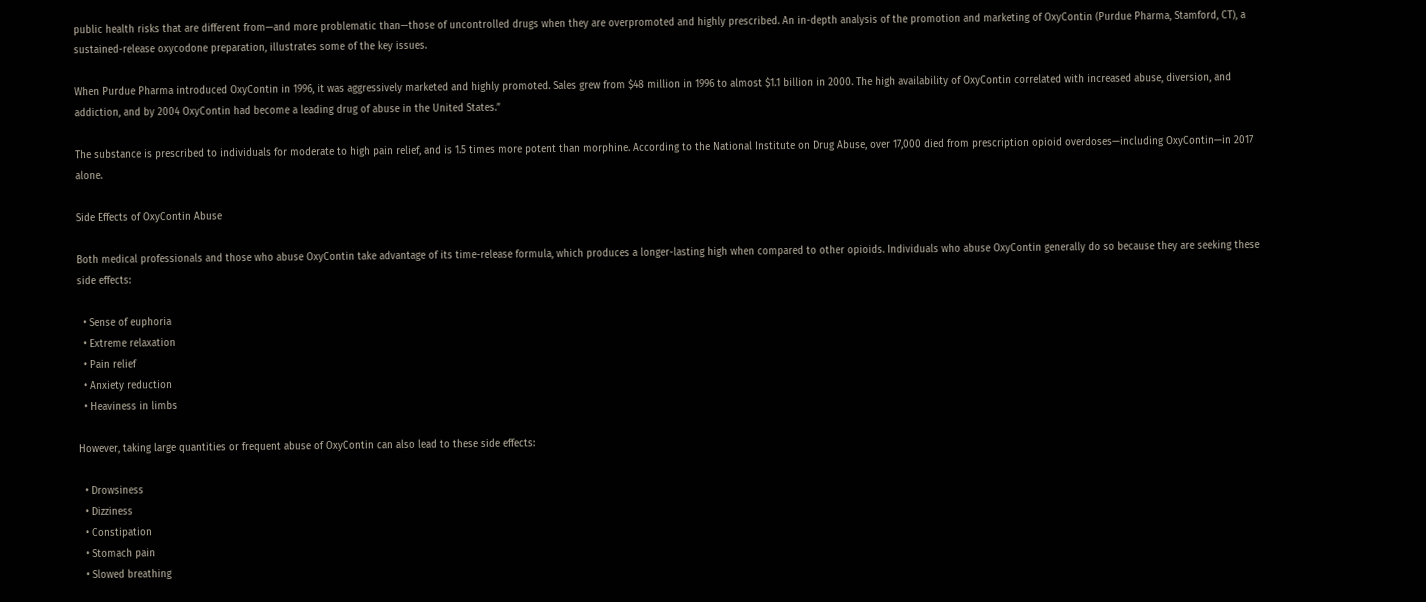public health risks that are different from—and more problematic than—those of uncontrolled drugs when they are overpromoted and highly prescribed. An in-depth analysis of the promotion and marketing of OxyContin (Purdue Pharma, Stamford, CT), a sustained-release oxycodone preparation, illustrates some of the key issues.

When Purdue Pharma introduced OxyContin in 1996, it was aggressively marketed and highly promoted. Sales grew from $48 million in 1996 to almost $1.1 billion in 2000. The high availability of OxyContin correlated with increased abuse, diversion, and addiction, and by 2004 OxyContin had become a leading drug of abuse in the United States.”

The substance is prescribed to individuals for moderate to high pain relief, and is 1.5 times more potent than morphine. According to the National Institute on Drug Abuse, over 17,000 died from prescription opioid overdoses—including OxyContin—in 2017 alone.

Side Effects of OxyContin Abuse

Both medical professionals and those who abuse OxyContin take advantage of its time-release formula, which produces a longer-lasting high when compared to other opioids. Individuals who abuse OxyContin generally do so because they are seeking these side effects:

  • Sense of euphoria
  • Extreme relaxation
  • Pain relief
  • Anxiety reduction
  • Heaviness in limbs

However, taking large quantities or frequent abuse of OxyContin can also lead to these side effects:

  • Drowsiness
  • Dizziness
  • Constipation
  • Stomach pain
  • Slowed breathing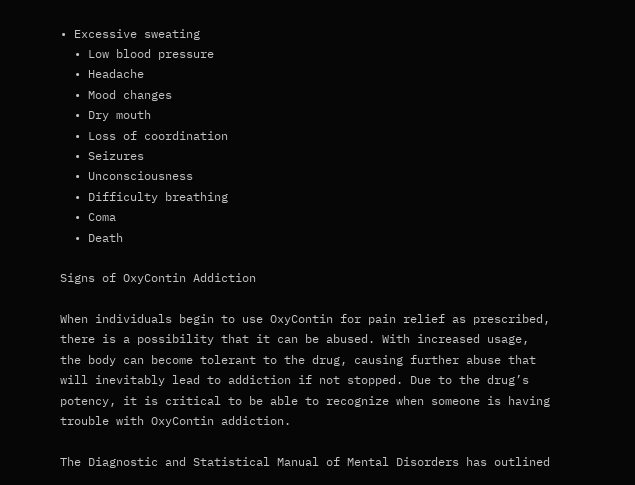• Excessive sweating
  • Low blood pressure
  • Headache
  • Mood changes
  • Dry mouth
  • Loss of coordination
  • Seizures
  • Unconsciousness
  • Difficulty breathing
  • Coma
  • Death

Signs of OxyContin Addiction

When individuals begin to use OxyContin for pain relief as prescribed, there is a possibility that it can be abused. With increased usage, the body can become tolerant to the drug, causing further abuse that will inevitably lead to addiction if not stopped. Due to the drug’s potency, it is critical to be able to recognize when someone is having trouble with OxyContin addiction.

The Diagnostic and Statistical Manual of Mental Disorders has outlined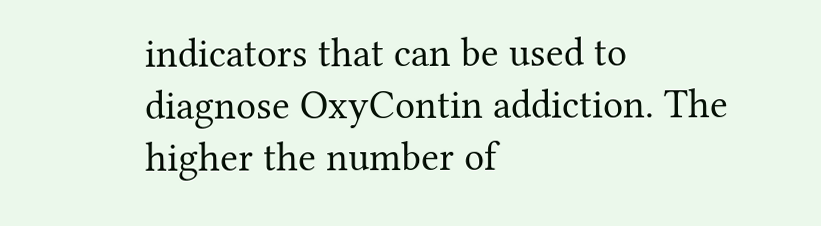indicators that can be used to diagnose OxyContin addiction. The higher the number of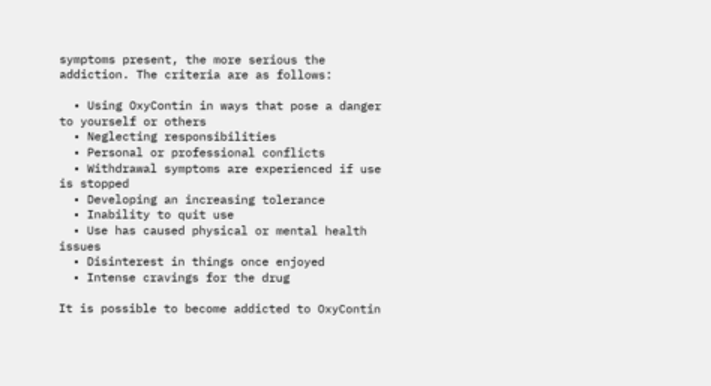symptoms present, the more serious the addiction. The criteria are as follows:

  • Using OxyContin in ways that pose a danger to yourself or others
  • Neglecting responsibilities
  • Personal or professional conflicts
  • Withdrawal symptoms are experienced if use is stopped
  • Developing an increasing tolerance
  • Inability to quit use
  • Use has caused physical or mental health issues
  • Disinterest in things once enjoyed
  • Intense cravings for the drug

It is possible to become addicted to OxyContin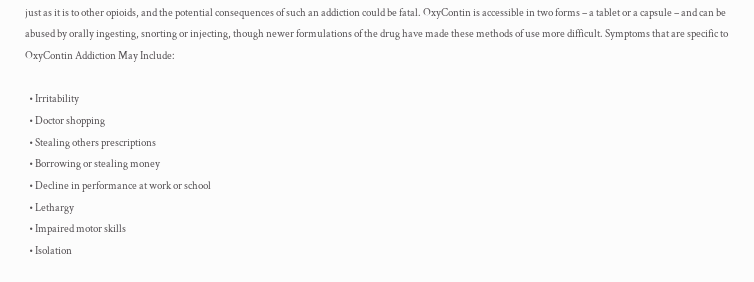just as it is to other opioids, and the potential consequences of such an addiction could be fatal. OxyContin is accessible in two forms – a tablet or a capsule – and can be abused by orally ingesting, snorting or injecting, though newer formulations of the drug have made these methods of use more difficult. Symptoms that are specific to OxyContin Addiction May Include:

  • Irritability
  • Doctor shopping
  • Stealing others prescriptions
  • Borrowing or stealing money
  • Decline in performance at work or school
  • Lethargy
  • Impaired motor skills
  • Isolation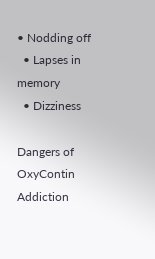• Nodding off
  • Lapses in memory
  • Dizziness

Dangers of OxyContin Addiction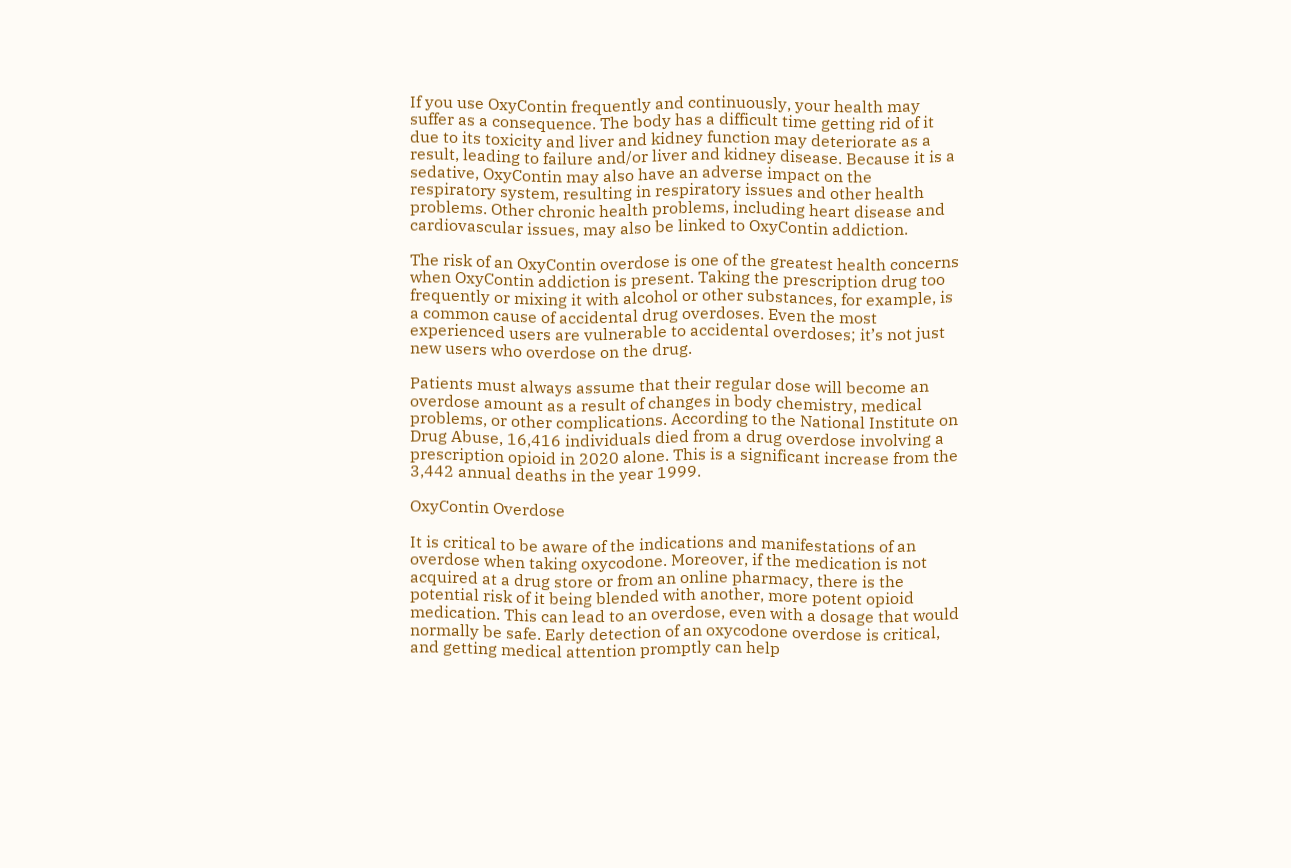If you use OxyContin frequently and continuously, your health may suffer as a consequence. The body has a difficult time getting rid of it due to its toxicity and liver and kidney function may deteriorate as a result, leading to failure and/or liver and kidney disease. Because it is a sedative, OxyContin may also have an adverse impact on the respiratory system, resulting in respiratory issues and other health problems. Other chronic health problems, including heart disease and cardiovascular issues, may also be linked to OxyContin addiction.

The risk of an OxyContin overdose is one of the greatest health concerns when OxyContin addiction is present. Taking the prescription drug too frequently or mixing it with alcohol or other substances, for example, is a common cause of accidental drug overdoses. Even the most experienced users are vulnerable to accidental overdoses; it’s not just new users who overdose on the drug.

Patients must always assume that their regular dose will become an overdose amount as a result of changes in body chemistry, medical problems, or other complications. According to the National Institute on Drug Abuse, 16,416 individuals died from a drug overdose involving a prescription opioid in 2020 alone. This is a significant increase from the 3,442 annual deaths in the year 1999.

OxyContin Overdose

It is critical to be aware of the indications and manifestations of an overdose when taking oxycodone. Moreover, if the medication is not acquired at a drug store or from an online pharmacy, there is the potential risk of it being blended with another, more potent opioid medication. This can lead to an overdose, even with a dosage that would normally be safe. Early detection of an oxycodone overdose is critical, and getting medical attention promptly can help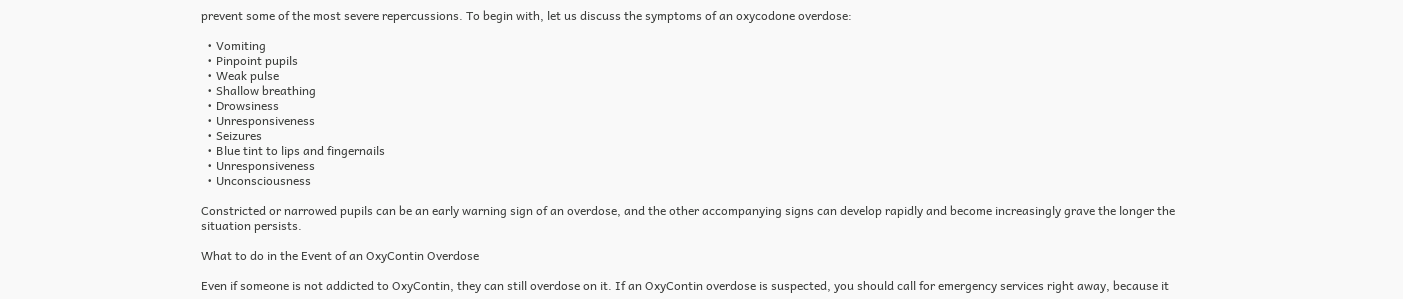prevent some of the most severe repercussions. To begin with, let us discuss the symptoms of an oxycodone overdose:

  • Vomiting
  • Pinpoint pupils
  • Weak pulse
  • Shallow breathing
  • Drowsiness
  • Unresponsiveness
  • Seizures
  • Blue tint to lips and fingernails
  • Unresponsiveness
  • Unconsciousness

Constricted or narrowed pupils can be an early warning sign of an overdose, and the other accompanying signs can develop rapidly and become increasingly grave the longer the situation persists.

What to do in the Event of an OxyContin Overdose

Even if someone is not addicted to OxyContin, they can still overdose on it. If an OxyContin overdose is suspected, you should call for emergency services right away, because it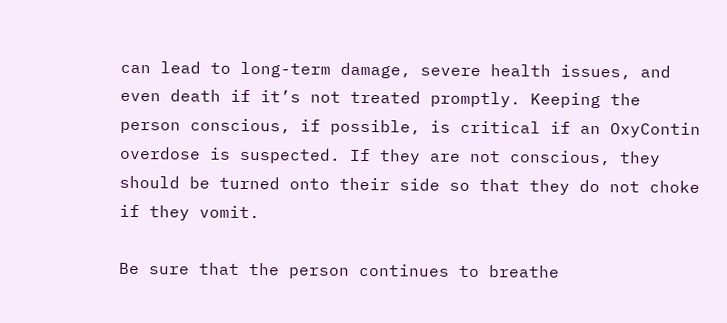can lead to long-term damage, severe health issues, and even death if it’s not treated promptly. Keeping the person conscious, if possible, is critical if an OxyContin overdose is suspected. If they are not conscious, they should be turned onto their side so that they do not choke if they vomit.

Be sure that the person continues to breathe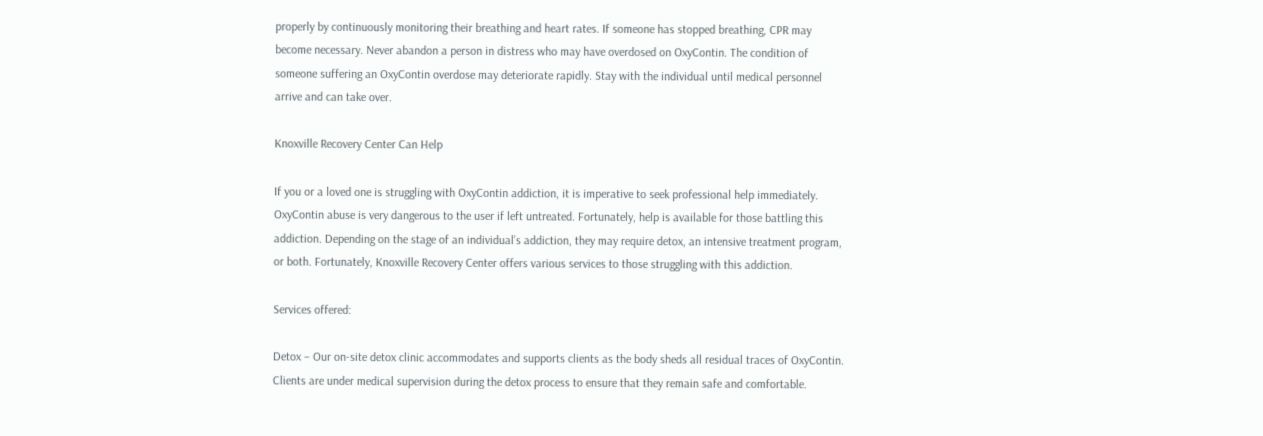properly by continuously monitoring their breathing and heart rates. If someone has stopped breathing, CPR may become necessary. Never abandon a person in distress who may have overdosed on OxyContin. The condition of someone suffering an OxyContin overdose may deteriorate rapidly. Stay with the individual until medical personnel arrive and can take over.

Knoxville Recovery Center Can Help

If you or a loved one is struggling with OxyContin addiction, it is imperative to seek professional help immediately. OxyContin abuse is very dangerous to the user if left untreated. Fortunately, help is available for those battling this addiction. Depending on the stage of an individual’s addiction, they may require detox, an intensive treatment program, or both. Fortunately, Knoxville Recovery Center offers various services to those struggling with this addiction.

Services offered:

Detox – Our on-site detox clinic accommodates and supports clients as the body sheds all residual traces of OxyContin. Clients are under medical supervision during the detox process to ensure that they remain safe and comfortable.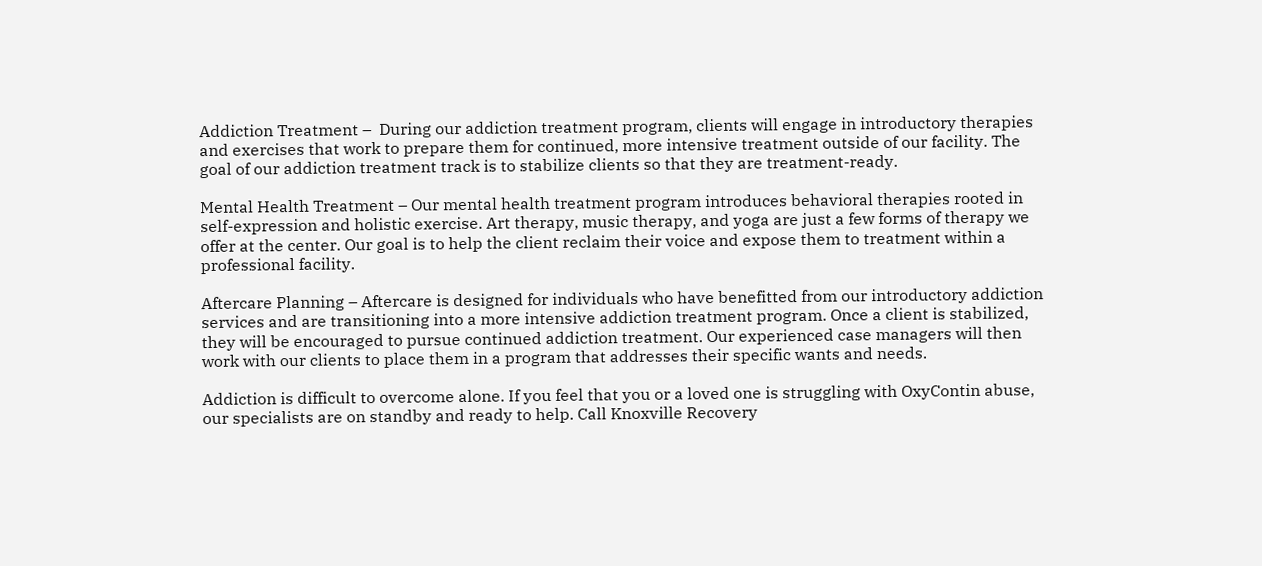Addiction Treatment –  During our addiction treatment program, clients will engage in introductory therapies and exercises that work to prepare them for continued, more intensive treatment outside of our facility. The goal of our addiction treatment track is to stabilize clients so that they are treatment-ready.

Mental Health Treatment – Our mental health treatment program introduces behavioral therapies rooted in self-expression and holistic exercise. Art therapy, music therapy, and yoga are just a few forms of therapy we offer at the center. Our goal is to help the client reclaim their voice and expose them to treatment within a professional facility.

Aftercare Planning – Aftercare is designed for individuals who have benefitted from our introductory addiction services and are transitioning into a more intensive addiction treatment program. Once a client is stabilized, they will be encouraged to pursue continued addiction treatment. Our experienced case managers will then work with our clients to place them in a program that addresses their specific wants and needs.

Addiction is difficult to overcome alone. If you feel that you or a loved one is struggling with OxyContin abuse, our specialists are on standby and ready to help. Call Knoxville Recovery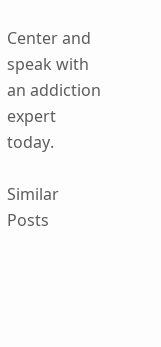Center and speak with an addiction expert today.

Similar Posts